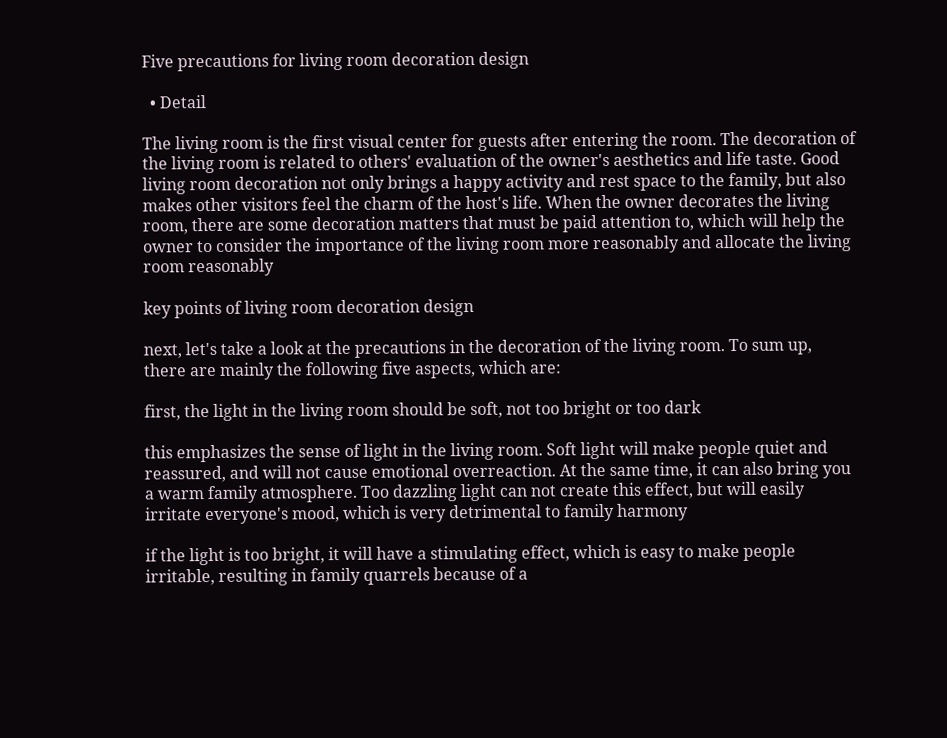Five precautions for living room decoration design

  • Detail

The living room is the first visual center for guests after entering the room. The decoration of the living room is related to others' evaluation of the owner's aesthetics and life taste. Good living room decoration not only brings a happy activity and rest space to the family, but also makes other visitors feel the charm of the host's life. When the owner decorates the living room, there are some decoration matters that must be paid attention to, which will help the owner to consider the importance of the living room more reasonably and allocate the living room reasonably

key points of living room decoration design

next, let's take a look at the precautions in the decoration of the living room. To sum up, there are mainly the following five aspects, which are:

first, the light in the living room should be soft, not too bright or too dark

this emphasizes the sense of light in the living room. Soft light will make people quiet and reassured, and will not cause emotional overreaction. At the same time, it can also bring you a warm family atmosphere. Too dazzling light can not create this effect, but will easily irritate everyone's mood, which is very detrimental to family harmony

if the light is too bright, it will have a stimulating effect, which is easy to make people irritable, resulting in family quarrels because of a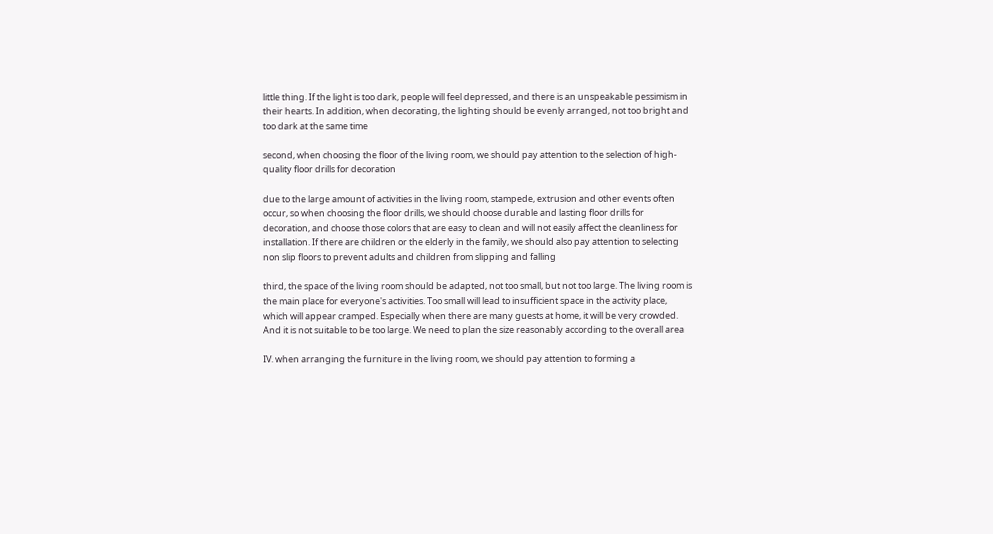little thing. If the light is too dark, people will feel depressed, and there is an unspeakable pessimism in their hearts. In addition, when decorating, the lighting should be evenly arranged, not too bright and too dark at the same time

second, when choosing the floor of the living room, we should pay attention to the selection of high-quality floor drills for decoration

due to the large amount of activities in the living room, stampede, extrusion and other events often occur, so when choosing the floor drills, we should choose durable and lasting floor drills for decoration, and choose those colors that are easy to clean and will not easily affect the cleanliness for installation. If there are children or the elderly in the family, we should also pay attention to selecting non slip floors to prevent adults and children from slipping and falling

third, the space of the living room should be adapted, not too small, but not too large. The living room is the main place for everyone's activities. Too small will lead to insufficient space in the activity place, which will appear cramped. Especially when there are many guests at home, it will be very crowded. And it is not suitable to be too large. We need to plan the size reasonably according to the overall area

IV. when arranging the furniture in the living room, we should pay attention to forming a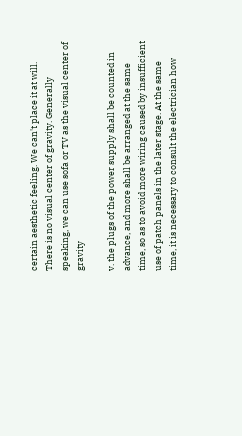certain aesthetic feeling. We can't place it at will. There is no visual center of gravity. Generally speaking, we can use sofa or TV as the visual center of gravity

v. the plugs of the power supply shall be counted in advance, and more shall be arranged at the same time, so as to avoid more wiring caused by insufficient use of patch panels in the later stage. At the same time, it is necessary to consult the electrician how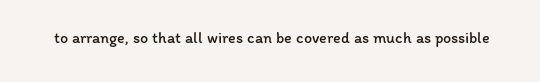to arrange, so that all wires can be covered as much as possible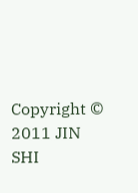Copyright © 2011 JIN SHI